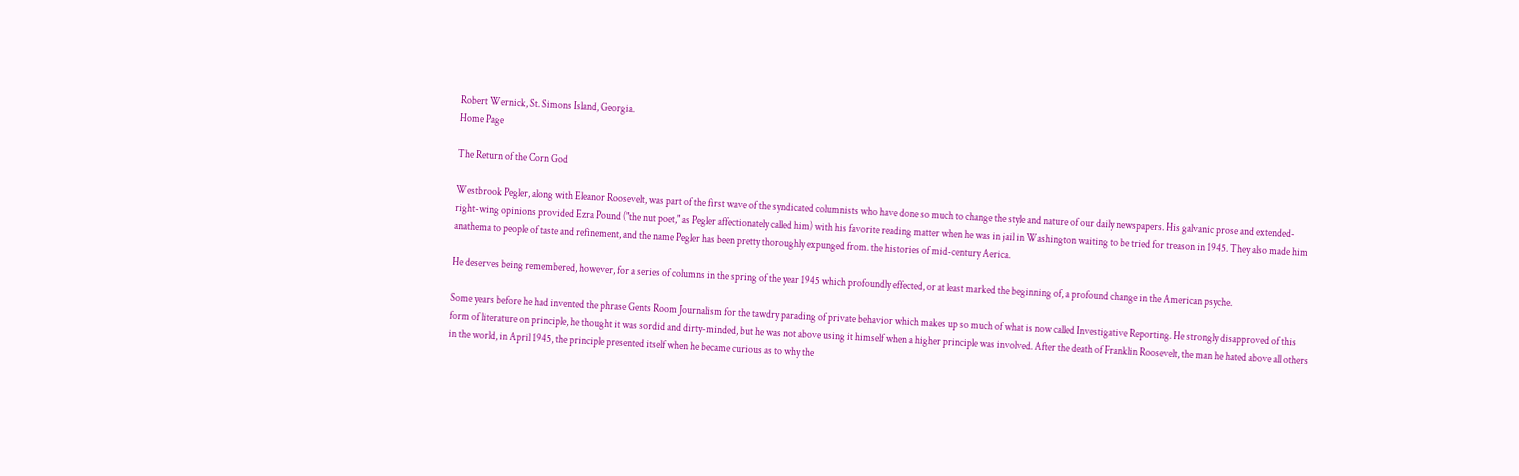Robert Wernick, St. Simons Island, Georgia.
Home Page

The Return of the Corn God

Westbrook Pegler, along with Eleanor Roosevelt, was part of the first wave of the syndicated columnists who have done so much to change the style and nature of our daily newspapers. His galvanic prose and extended-right-wing opinions provided Ezra Pound ("the nut poet," as Pegler affectionately called him) with his favorite reading matter when he was in jail in Washington waiting to be tried for treason in 1945. They also made him anathema to people of taste and refinement, and the name Pegler has been pretty thoroughly expunged from. the histories of mid-century Aerica.

He deserves being remembered, however, for a series of columns in the spring of the year 1945 which profoundly effected, or at least marked the beginning of, a profound change in the American psyche.

Some years before he had invented the phrase Gents Room Journalism for the tawdry parading of private behavior which makes up so much of what is now called Investigative Reporting. He strongly disapproved of this form of literature on principle, he thought it was sordid and dirty-minded, but he was not above using it himself when a higher principle was involved. After the death of Franklin Roosevelt, the man he hated above all others in the world, in April 1945, the principle presented itself when he became curious as to why the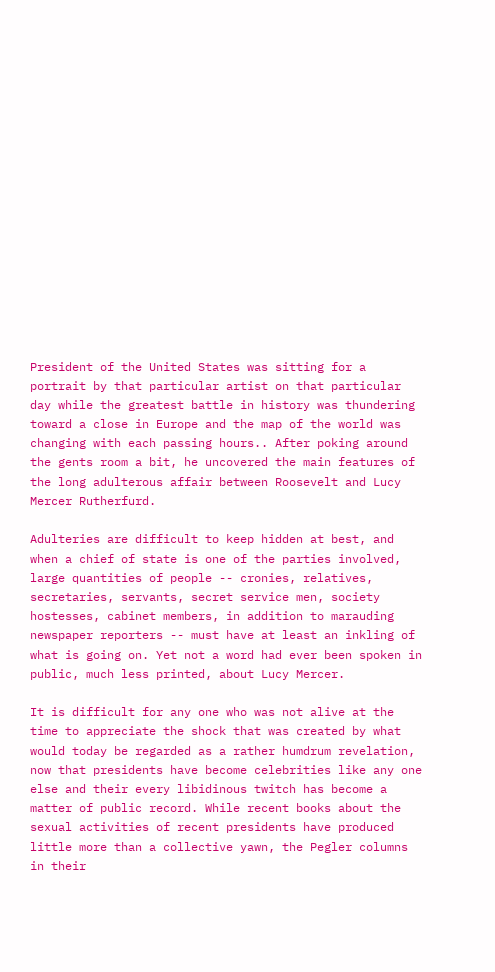President of the United States was sitting for a portrait by that particular artist on that particular day while the greatest battle in history was thundering toward a close in Europe and the map of the world was changing with each passing hours.. After poking around the gents room a bit, he uncovered the main features of the long adulterous affair between Roosevelt and Lucy Mercer Rutherfurd.

Adulteries are difficult to keep hidden at best, and when a chief of state is one of the parties involved, large quantities of people -- cronies, relatives, secretaries, servants, secret service men, society hostesses, cabinet members, in addition to marauding newspaper reporters -- must have at least an inkling of what is going on. Yet not a word had ever been spoken in public, much less printed, about Lucy Mercer.

It is difficult for any one who was not alive at the time to appreciate the shock that was created by what would today be regarded as a rather humdrum revelation, now that presidents have become celebrities like any one else and their every libidinous twitch has become a matter of public record. While recent books about the sexual activities of recent presidents have produced little more than a collective yawn, the Pegler columns in their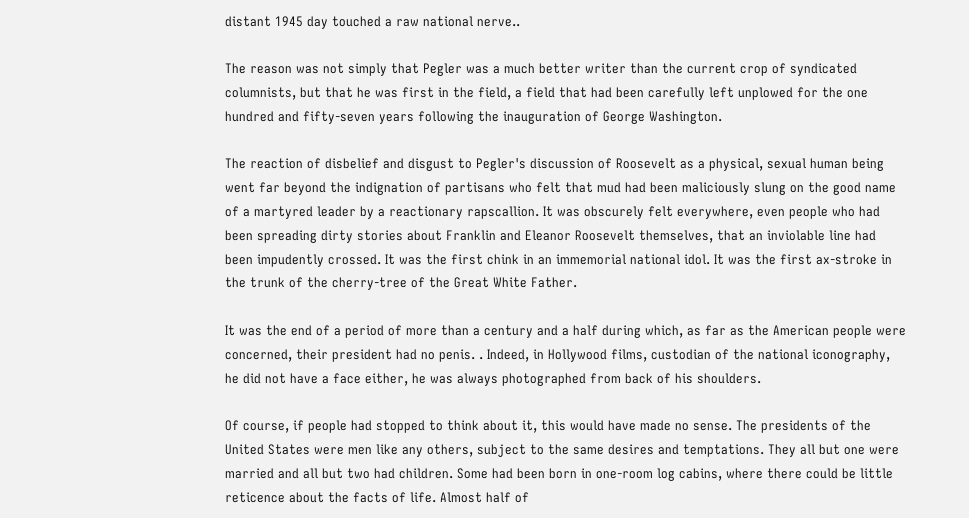distant 1945 day touched a raw national nerve..

The reason was not simply that Pegler was a much better writer than the current crop of syndicated columnists, but that he was first in the field, a field that had been carefully left unplowed for the one hundred and fifty-seven years following the inauguration of George Washington.

The reaction of disbelief and disgust to Pegler's discussion of Roosevelt as a physical, sexual human being went far beyond the indignation of partisans who felt that mud had been maliciously slung on the good name of a martyred leader by a reactionary rapscallion. It was obscurely felt everywhere, even people who had been spreading dirty stories about Franklin and Eleanor Roosevelt themselves, that an inviolable line had been impudently crossed. It was the first chink in an immemorial national idol. It was the first ax-stroke in the trunk of the cherry-tree of the Great White Father.

It was the end of a period of more than a century and a half during which, as far as the American people were concerned, their president had no penis. . Indeed, in Hollywood films, custodian of the national iconography, he did not have a face either, he was always photographed from back of his shoulders.

Of course, if people had stopped to think about it, this would have made no sense. The presidents of the United States were men like any others, subject to the same desires and temptations. They all but one were married and all but two had children. Some had been born in one-room log cabins, where there could be little reticence about the facts of life. Almost half of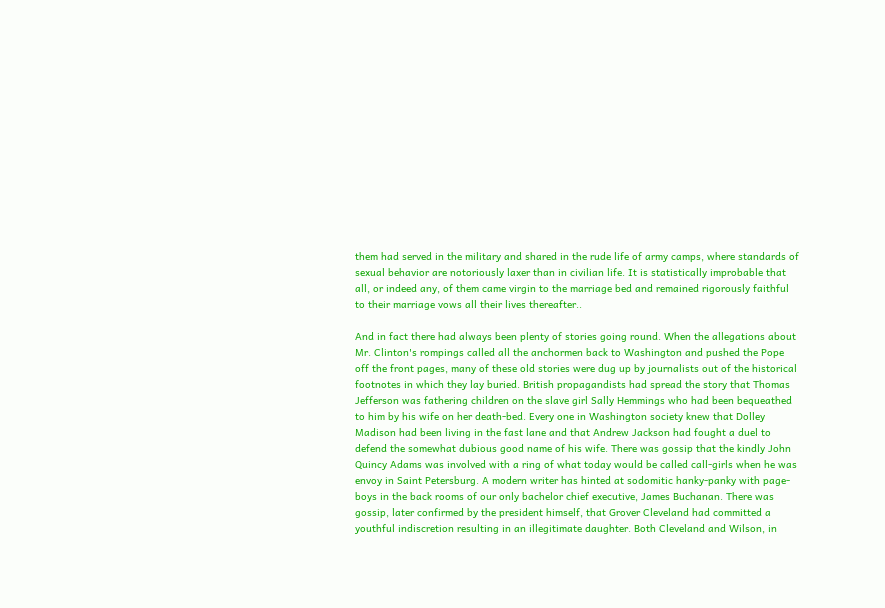them had served in the military and shared in the rude life of army camps, where standards of sexual behavior are notoriously laxer than in civilian life. It is statistically improbable that all, or indeed any, of them came virgin to the marriage bed and remained rigorously faithful to their marriage vows all their lives thereafter..

And in fact there had always been plenty of stories going round. When the allegations about Mr. Clinton's rompings called all the anchormen back to Washington and pushed the Pope off the front pages, many of these old stories were dug up by journalists out of the historical footnotes in which they lay buried. British propagandists had spread the story that Thomas Jefferson was fathering children on the slave girl Sally Hemmings who had been bequeathed to him by his wife on her death-bed. Every one in Washington society knew that Dolley Madison had been living in the fast lane and that Andrew Jackson had fought a duel to defend the somewhat dubious good name of his wife. There was gossip that the kindly John Quincy Adams was involved with a ring of what today would be called call-girls when he was envoy in Saint Petersburg. A modern writer has hinted at sodomitic hanky-panky with page-boys in the back rooms of our only bachelor chief executive, James Buchanan. There was gossip, later confirmed by the president himself, that Grover Cleveland had committed a youthful indiscretion resulting in an illegitimate daughter. Both Cleveland and Wilson, in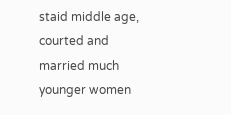staid middle age, courted and married much younger women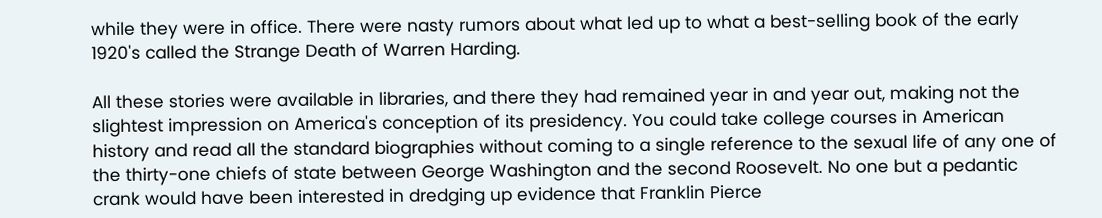while they were in office. There were nasty rumors about what led up to what a best-selling book of the early 1920's called the Strange Death of Warren Harding.

All these stories were available in libraries, and there they had remained year in and year out, making not the slightest impression on America's conception of its presidency. You could take college courses in American history and read all the standard biographies without coming to a single reference to the sexual life of any one of the thirty-one chiefs of state between George Washington and the second Roosevelt. No one but a pedantic crank would have been interested in dredging up evidence that Franklin Pierce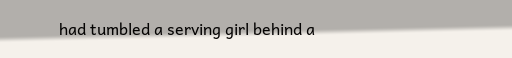had tumbled a serving girl behind a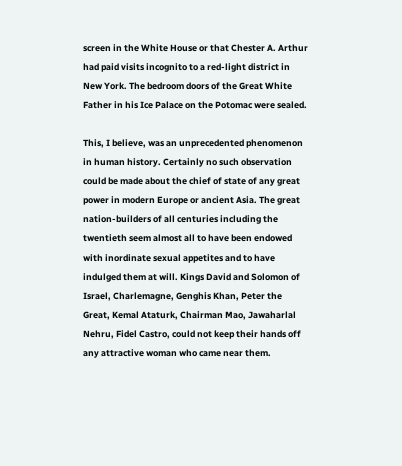screen in the White House or that Chester A. Arthur had paid visits incognito to a red-light district in New York. The bedroom doors of the Great White Father in his Ice Palace on the Potomac were sealed.

This, I believe, was an unprecedented phenomenon in human history. Certainly no such observation could be made about the chief of state of any great power in modern Europe or ancient Asia. The great nation-builders of all centuries including the twentieth seem almost all to have been endowed with inordinate sexual appetites and to have indulged them at will. Kings David and Solomon of Israel, Charlemagne, Genghis Khan, Peter the Great, Kemal Ataturk, Chairman Mao, Jawaharlal Nehru, Fidel Castro, could not keep their hands off any attractive woman who came near them.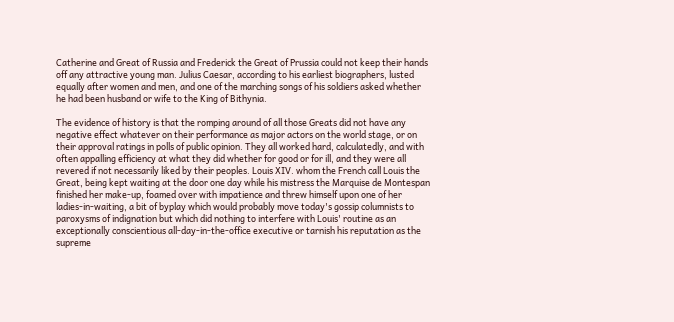Catherine and Great of Russia and Frederick the Great of Prussia could not keep their hands off any attractive young man. Julius Caesar, according to his earliest biographers, lusted equally after women and men, and one of the marching songs of his soldiers asked whether he had been husband or wife to the King of Bithynia.

The evidence of history is that the romping around of all those Greats did not have any negative effect whatever on their performance as major actors on the world stage, or on their approval ratings in polls of public opinion. They all worked hard, calculatedly, and with often appalling efficiency at what they did whether for good or for ill, and they were all revered if not necessarily liked by their peoples. Louis XIV. whom the French call Louis the Great, being kept waiting at the door one day while his mistress the Marquise de Montespan finished her make-up, foamed over with impatience and threw himself upon one of her ladies-in-waiting, a bit of byplay which would probably move today's gossip columnists to paroxysms of indignation but which did nothing to interfere with Louis' routine as an exceptionally conscientious all-day-in-the-office executive or tarnish his reputation as the supreme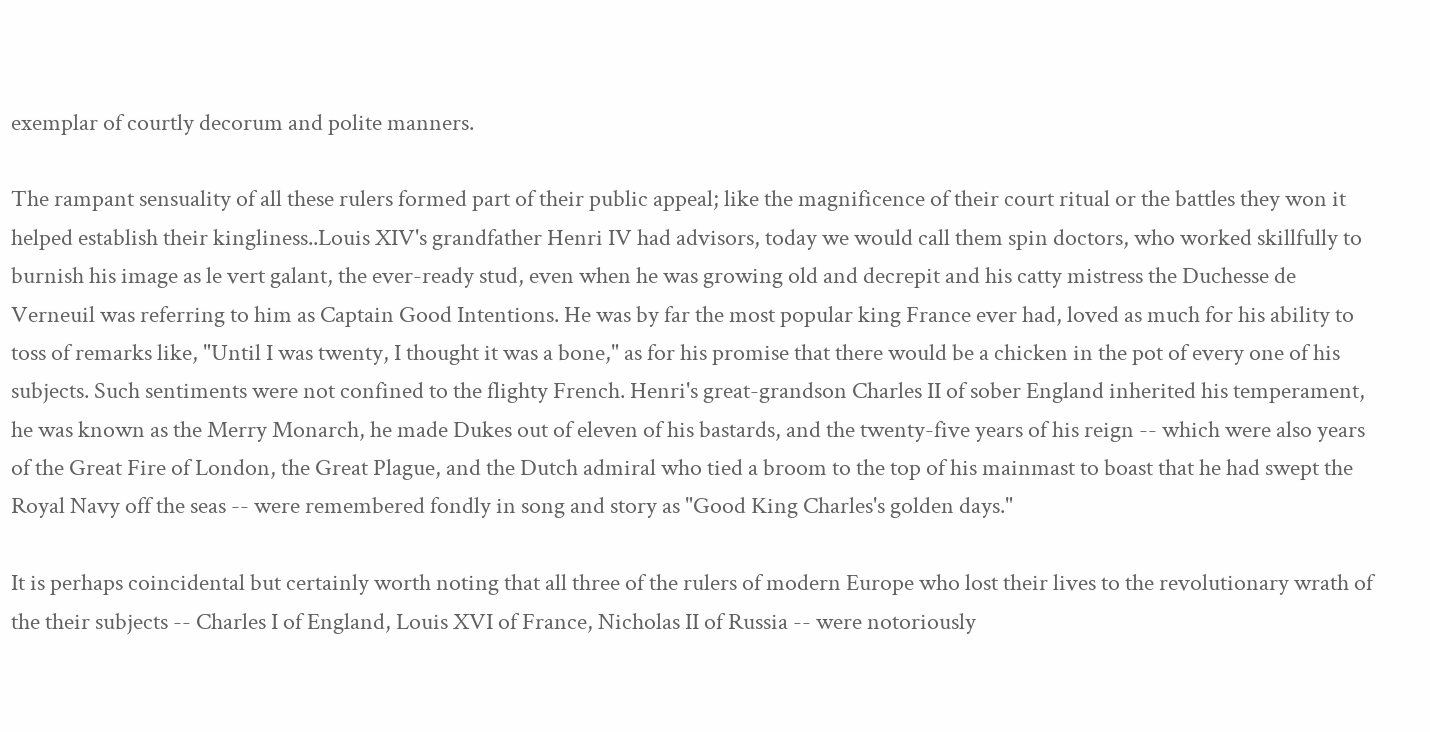exemplar of courtly decorum and polite manners.

The rampant sensuality of all these rulers formed part of their public appeal; like the magnificence of their court ritual or the battles they won it helped establish their kingliness..Louis XIV's grandfather Henri IV had advisors, today we would call them spin doctors, who worked skillfully to burnish his image as le vert galant, the ever-ready stud, even when he was growing old and decrepit and his catty mistress the Duchesse de Verneuil was referring to him as Captain Good Intentions. He was by far the most popular king France ever had, loved as much for his ability to toss of remarks like, "Until I was twenty, I thought it was a bone," as for his promise that there would be a chicken in the pot of every one of his subjects. Such sentiments were not confined to the flighty French. Henri's great-grandson Charles II of sober England inherited his temperament, he was known as the Merry Monarch, he made Dukes out of eleven of his bastards, and the twenty-five years of his reign -- which were also years of the Great Fire of London, the Great Plague, and the Dutch admiral who tied a broom to the top of his mainmast to boast that he had swept the Royal Navy off the seas -- were remembered fondly in song and story as "Good King Charles's golden days."

It is perhaps coincidental but certainly worth noting that all three of the rulers of modern Europe who lost their lives to the revolutionary wrath of the their subjects -- Charles I of England, Louis XVI of France, Nicholas II of Russia -- were notoriously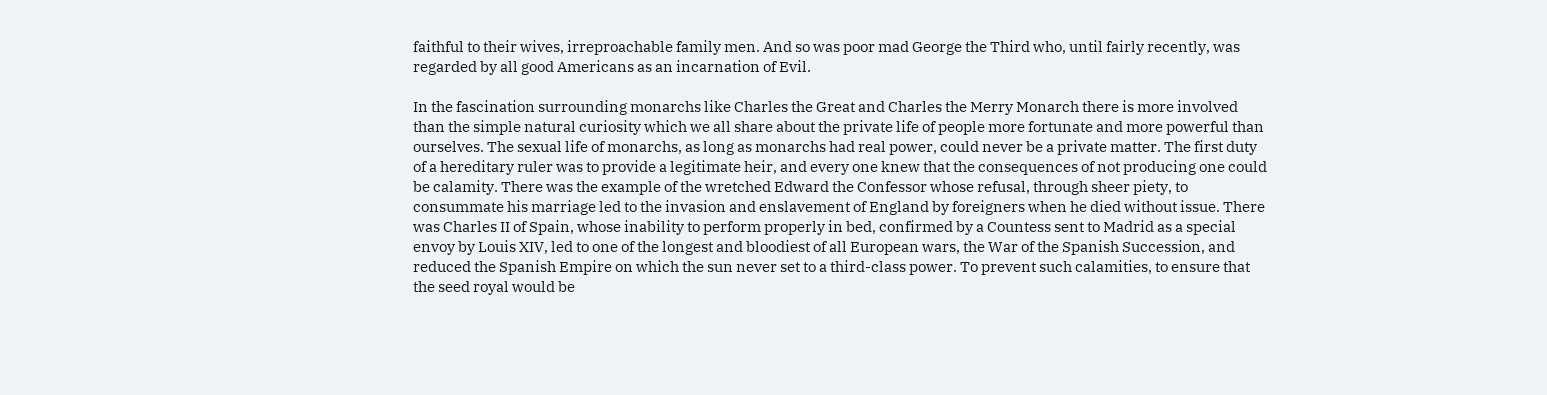faithful to their wives, irreproachable family men. And so was poor mad George the Third who, until fairly recently, was regarded by all good Americans as an incarnation of Evil.

In the fascination surrounding monarchs like Charles the Great and Charles the Merry Monarch there is more involved than the simple natural curiosity which we all share about the private life of people more fortunate and more powerful than ourselves. The sexual life of monarchs, as long as monarchs had real power, could never be a private matter. The first duty of a hereditary ruler was to provide a legitimate heir, and every one knew that the consequences of not producing one could be calamity. There was the example of the wretched Edward the Confessor whose refusal, through sheer piety, to consummate his marriage led to the invasion and enslavement of England by foreigners when he died without issue. There was Charles II of Spain, whose inability to perform properly in bed, confirmed by a Countess sent to Madrid as a special envoy by Louis XIV, led to one of the longest and bloodiest of all European wars, the War of the Spanish Succession, and reduced the Spanish Empire on which the sun never set to a third-class power. To prevent such calamities, to ensure that the seed royal would be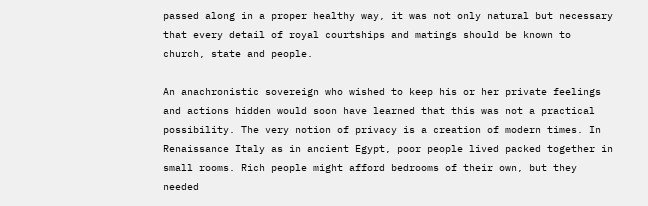passed along in a proper healthy way, it was not only natural but necessary that every detail of royal courtships and matings should be known to church, state and people.

An anachronistic sovereign who wished to keep his or her private feelings and actions hidden would soon have learned that this was not a practical possibility. The very notion of privacy is a creation of modern times. In Renaissance Italy as in ancient Egypt, poor people lived packed together in small rooms. Rich people might afford bedrooms of their own, but they needed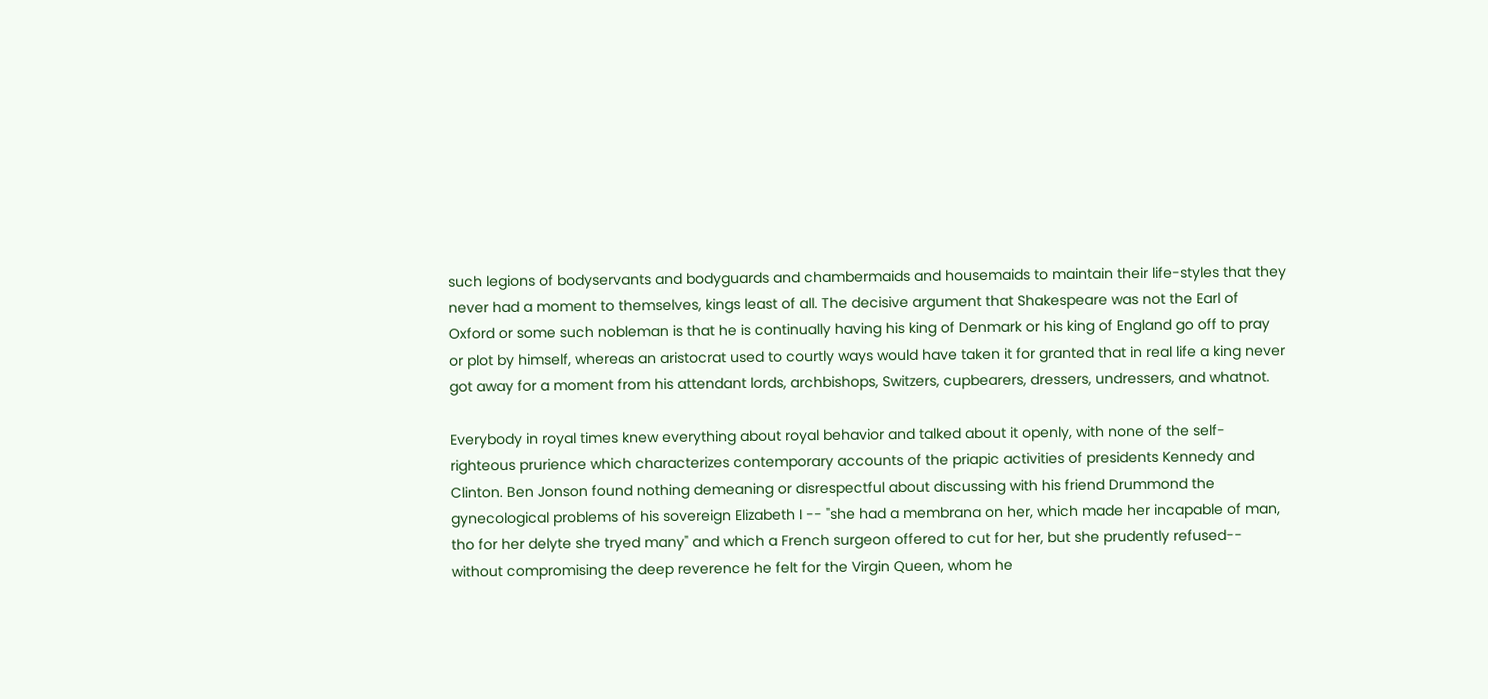such legions of bodyservants and bodyguards and chambermaids and housemaids to maintain their life-styles that they never had a moment to themselves, kings least of all. The decisive argument that Shakespeare was not the Earl of Oxford or some such nobleman is that he is continually having his king of Denmark or his king of England go off to pray or plot by himself, whereas an aristocrat used to courtly ways would have taken it for granted that in real life a king never got away for a moment from his attendant lords, archbishops, Switzers, cupbearers, dressers, undressers, and whatnot.

Everybody in royal times knew everything about royal behavior and talked about it openly, with none of the self-righteous prurience which characterizes contemporary accounts of the priapic activities of presidents Kennedy and Clinton. Ben Jonson found nothing demeaning or disrespectful about discussing with his friend Drummond the gynecological problems of his sovereign Elizabeth I -- "she had a membrana on her, which made her incapable of man, tho for her delyte she tryed many" and which a French surgeon offered to cut for her, but she prudently refused-- without compromising the deep reverence he felt for the Virgin Queen, whom he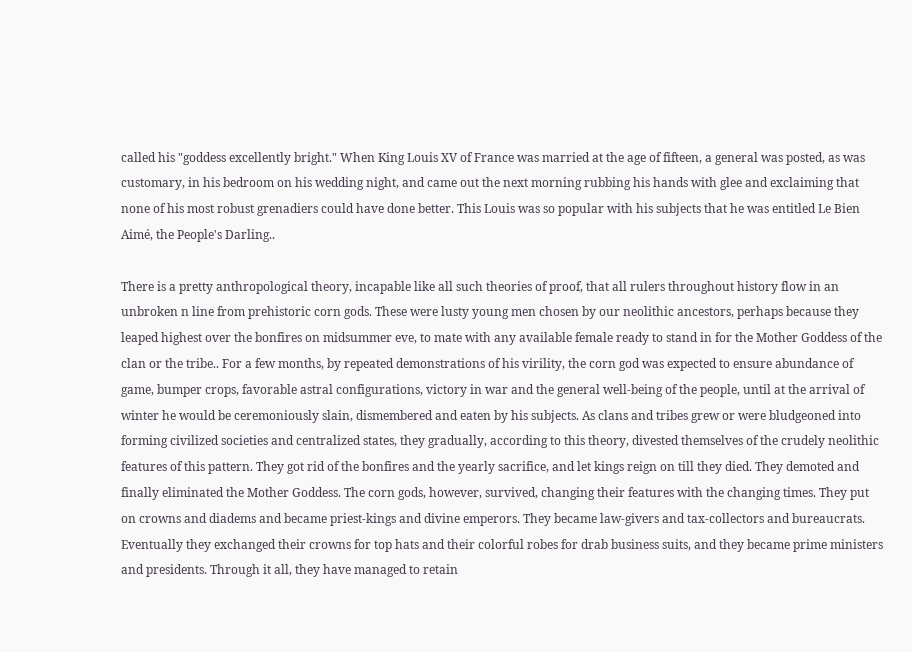called his "goddess excellently bright." When King Louis XV of France was married at the age of fifteen, a general was posted, as was customary, in his bedroom on his wedding night, and came out the next morning rubbing his hands with glee and exclaiming that none of his most robust grenadiers could have done better. This Louis was so popular with his subjects that he was entitled Le Bien Aimé, the People's Darling..

There is a pretty anthropological theory, incapable like all such theories of proof, that all rulers throughout history flow in an unbroken n line from prehistoric corn gods. These were lusty young men chosen by our neolithic ancestors, perhaps because they leaped highest over the bonfires on midsummer eve, to mate with any available female ready to stand in for the Mother Goddess of the clan or the tribe.. For a few months, by repeated demonstrations of his virility, the corn god was expected to ensure abundance of game, bumper crops, favorable astral configurations, victory in war and the general well-being of the people, until at the arrival of winter he would be ceremoniously slain, dismembered and eaten by his subjects. As clans and tribes grew or were bludgeoned into forming civilized societies and centralized states, they gradually, according to this theory, divested themselves of the crudely neolithic features of this pattern. They got rid of the bonfires and the yearly sacrifice, and let kings reign on till they died. They demoted and finally eliminated the Mother Goddess. The corn gods, however, survived, changing their features with the changing times. They put on crowns and diadems and became priest-kings and divine emperors. They became law-givers and tax-collectors and bureaucrats. Eventually they exchanged their crowns for top hats and their colorful robes for drab business suits, and they became prime ministers and presidents. Through it all, they have managed to retain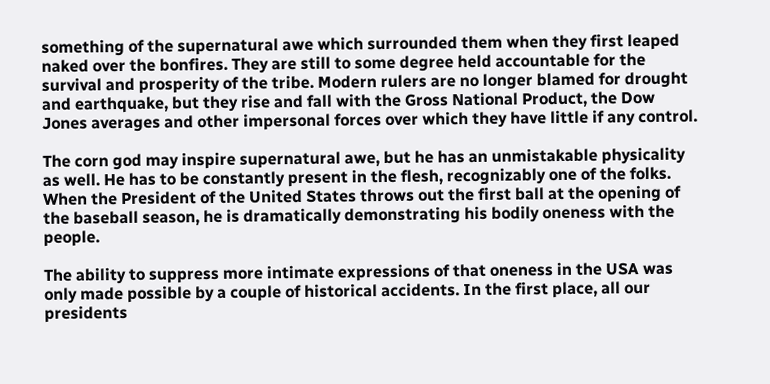something of the supernatural awe which surrounded them when they first leaped naked over the bonfires. They are still to some degree held accountable for the survival and prosperity of the tribe. Modern rulers are no longer blamed for drought and earthquake, but they rise and fall with the Gross National Product, the Dow Jones averages and other impersonal forces over which they have little if any control.

The corn god may inspire supernatural awe, but he has an unmistakable physicality as well. He has to be constantly present in the flesh, recognizably one of the folks. When the President of the United States throws out the first ball at the opening of the baseball season, he is dramatically demonstrating his bodily oneness with the people.

The ability to suppress more intimate expressions of that oneness in the USA was only made possible by a couple of historical accidents. In the first place, all our presidents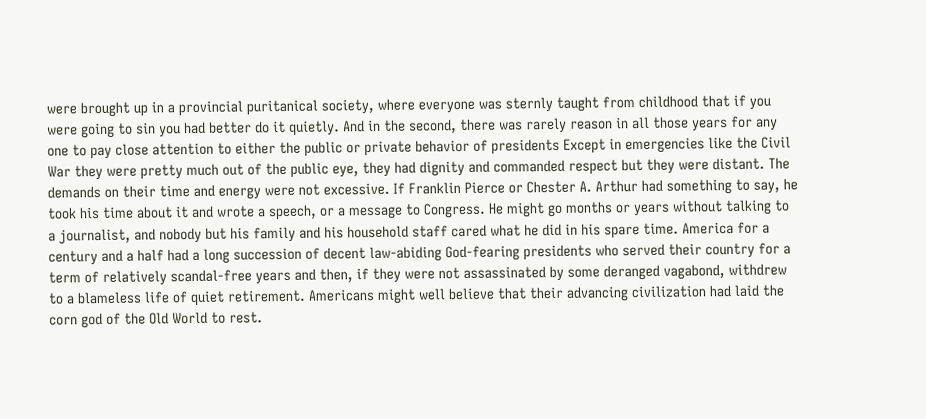were brought up in a provincial puritanical society, where everyone was sternly taught from childhood that if you were going to sin you had better do it quietly. And in the second, there was rarely reason in all those years for any one to pay close attention to either the public or private behavior of presidents Except in emergencies like the Civil War they were pretty much out of the public eye, they had dignity and commanded respect but they were distant. The demands on their time and energy were not excessive. If Franklin Pierce or Chester A. Arthur had something to say, he took his time about it and wrote a speech, or a message to Congress. He might go months or years without talking to a journalist, and nobody but his family and his household staff cared what he did in his spare time. America for a century and a half had a long succession of decent law-abiding God-fearing presidents who served their country for a term of relatively scandal-free years and then, if they were not assassinated by some deranged vagabond, withdrew to a blameless life of quiet retirement. Americans might well believe that their advancing civilization had laid the corn god of the Old World to rest.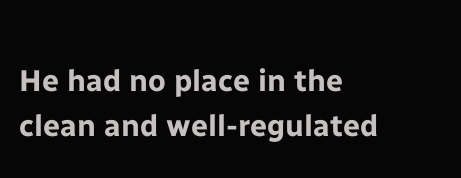He had no place in the clean and well-regulated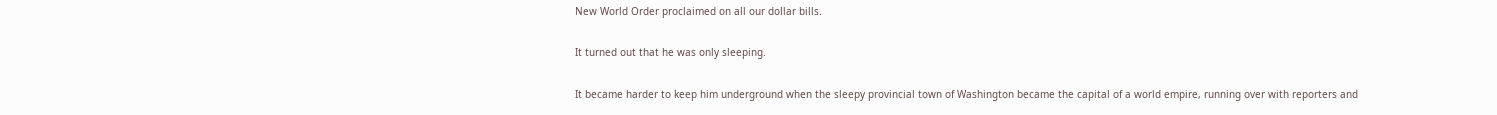New World Order proclaimed on all our dollar bills.

It turned out that he was only sleeping.

It became harder to keep him underground when the sleepy provincial town of Washington became the capital of a world empire, running over with reporters and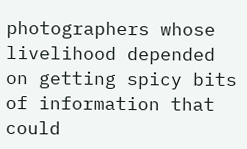photographers whose livelihood depended on getting spicy bits of information that could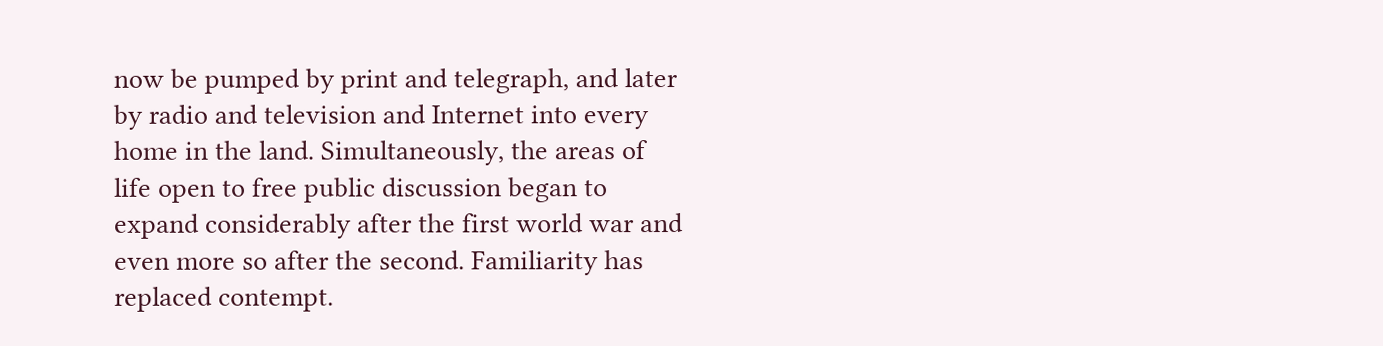now be pumped by print and telegraph, and later by radio and television and Internet into every home in the land. Simultaneously, the areas of life open to free public discussion began to expand considerably after the first world war and even more so after the second. Familiarity has replaced contempt.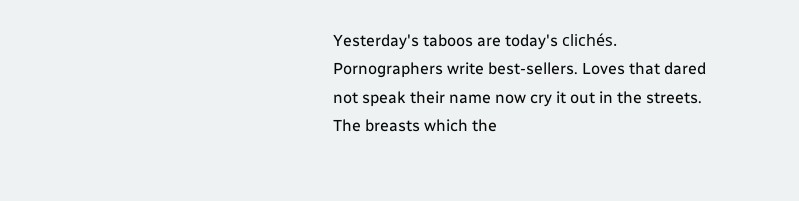Yesterday's taboos are today's clichés. Pornographers write best-sellers. Loves that dared not speak their name now cry it out in the streets. The breasts which the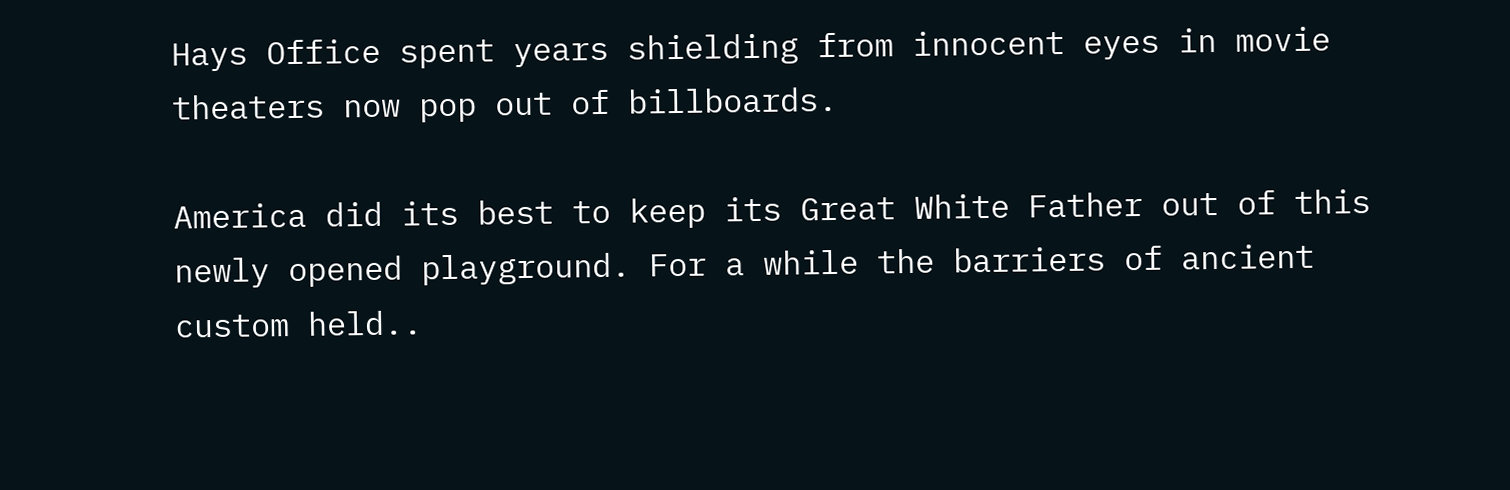Hays Office spent years shielding from innocent eyes in movie theaters now pop out of billboards.

America did its best to keep its Great White Father out of this newly opened playground. For a while the barriers of ancient custom held..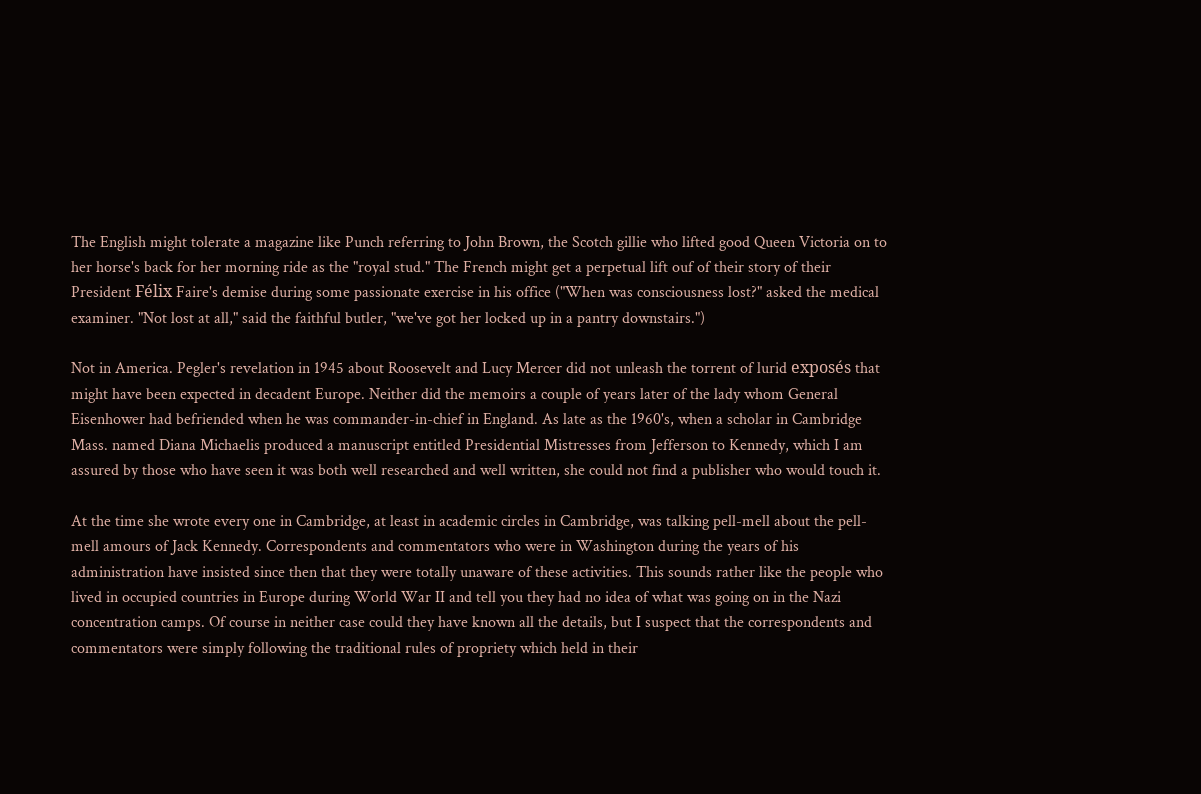The English might tolerate a magazine like Punch referring to John Brown, the Scotch gillie who lifted good Queen Victoria on to her horse's back for her morning ride as the "royal stud." The French might get a perpetual lift ouf of their story of their President Félix Faire's demise during some passionate exercise in his office ("When was consciousness lost?" asked the medical examiner. "Not lost at all," said the faithful butler, "we've got her locked up in a pantry downstairs.")

Not in America. Pegler's revelation in 1945 about Roosevelt and Lucy Mercer did not unleash the torrent of lurid exposés that might have been expected in decadent Europe. Neither did the memoirs a couple of years later of the lady whom General Eisenhower had befriended when he was commander-in-chief in England. As late as the 1960's, when a scholar in Cambridge Mass. named Diana Michaelis produced a manuscript entitled Presidential Mistresses from Jefferson to Kennedy, which I am assured by those who have seen it was both well researched and well written, she could not find a publisher who would touch it.

At the time she wrote every one in Cambridge, at least in academic circles in Cambridge, was talking pell-mell about the pell-mell amours of Jack Kennedy. Correspondents and commentators who were in Washington during the years of his administration have insisted since then that they were totally unaware of these activities. This sounds rather like the people who lived in occupied countries in Europe during World War II and tell you they had no idea of what was going on in the Nazi concentration camps. Of course in neither case could they have known all the details, but I suspect that the correspondents and commentators were simply following the traditional rules of propriety which held in their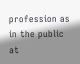profession as in the public at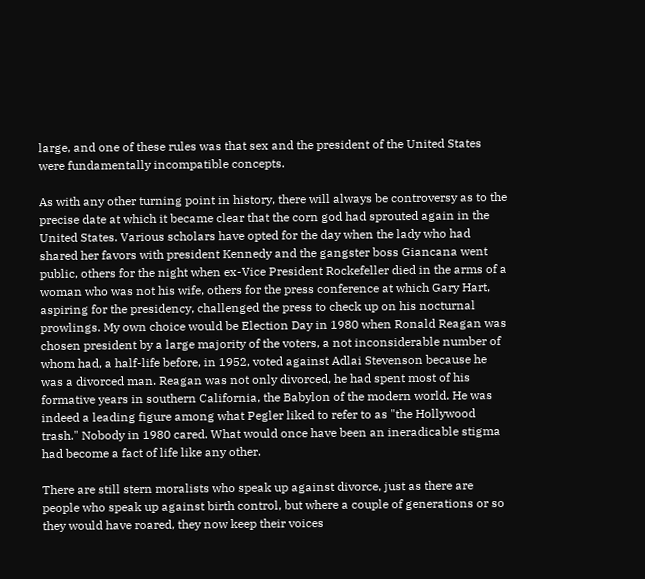large, and one of these rules was that sex and the president of the United States were fundamentally incompatible concepts.

As with any other turning point in history, there will always be controversy as to the precise date at which it became clear that the corn god had sprouted again in the United States. Various scholars have opted for the day when the lady who had shared her favors with president Kennedy and the gangster boss Giancana went public, others for the night when ex-Vice President Rockefeller died in the arms of a woman who was not his wife, others for the press conference at which Gary Hart, aspiring for the presidency, challenged the press to check up on his nocturnal prowlings. My own choice would be Election Day in 1980 when Ronald Reagan was chosen president by a large majority of the voters, a not inconsiderable number of whom had, a half-life before, in 1952, voted against Adlai Stevenson because he was a divorced man. Reagan was not only divorced, he had spent most of his formative years in southern California, the Babylon of the modern world. He was indeed a leading figure among what Pegler liked to refer to as "the Hollywood trash." Nobody in 1980 cared. What would once have been an ineradicable stigma had become a fact of life like any other.

There are still stern moralists who speak up against divorce, just as there are people who speak up against birth control, but where a couple of generations or so they would have roared, they now keep their voices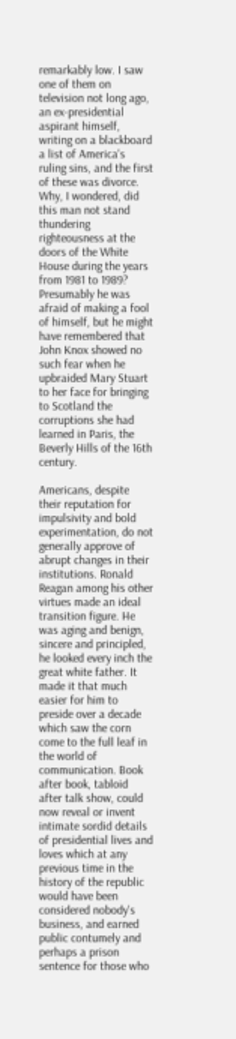remarkably low. I saw one of them on television not long ago, an ex-presidential aspirant himself, writing on a blackboard a list of America's ruling sins, and the first of these was divorce. Why, I wondered, did this man not stand thundering righteousness at the doors of the White House during the years from 1981 to 1989? Presumably he was afraid of making a fool of himself, but he might have remembered that John Knox showed no such fear when he upbraided Mary Stuart to her face for bringing to Scotland the corruptions she had learned in Paris, the Beverly Hills of the 16th century.

Americans, despite their reputation for impulsivity and bold experimentation, do not generally approve of abrupt changes in their institutions. Ronald Reagan among his other virtues made an ideal transition figure. He was aging and benign, sincere and principled, he looked every inch the great white father. It made it that much easier for him to preside over a decade which saw the corn come to the full leaf in the world of communication. Book after book, tabloid after talk show, could now reveal or invent intimate sordid details of presidential lives and loves which at any previous time in the history of the republic would have been considered nobody's business, and earned public contumely and perhaps a prison sentence for those who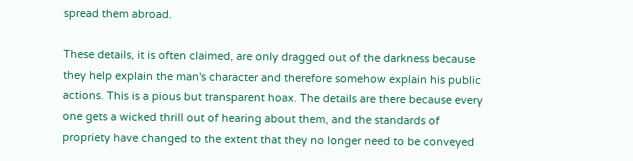spread them abroad.

These details, it is often claimed, are only dragged out of the darkness because they help explain the man's character and therefore somehow explain his public actions. This is a pious but transparent hoax. The details are there because every one gets a wicked thrill out of hearing about them, and the standards of propriety have changed to the extent that they no longer need to be conveyed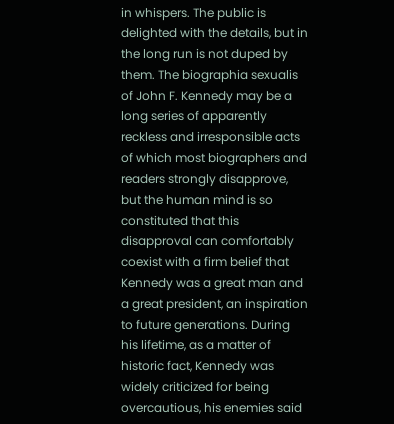in whispers. The public is delighted with the details, but in the long run is not duped by them. The biographia sexualis of John F. Kennedy may be a long series of apparently reckless and irresponsible acts of which most biographers and readers strongly disapprove, but the human mind is so constituted that this disapproval can comfortably coexist with a firm belief that Kennedy was a great man and a great president, an inspiration to future generations. During his lifetime, as a matter of historic fact, Kennedy was widely criticized for being overcautious, his enemies said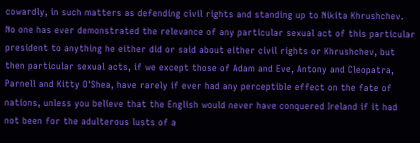cowardly, in such matters as defending civil rights and standing up to Nikita Khrushchev. No one has ever demonstrated the relevance of any particular sexual act of this particular president to anything he either did or said about either civil rights or Khrushchev, but then particular sexual acts, if we except those of Adam and Eve, Antony and Cleopatra, Parnell and Kitty O'Shea, have rarely if ever had any perceptible effect on the fate of nations, unless you believe that the English would never have conquered Ireland if it had not been for the adulterous lusts of a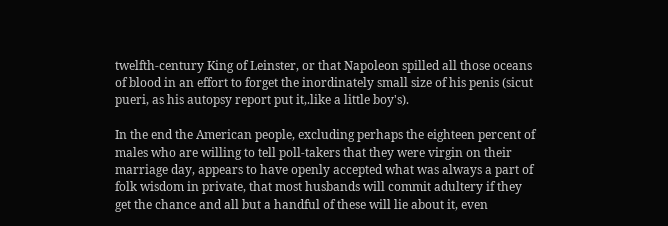twelfth-century King of Leinster, or that Napoleon spilled all those oceans of blood in an effort to forget the inordinately small size of his penis (sicut pueri, as his autopsy report put it,.like a little boy's).

In the end the American people, excluding perhaps the eighteen percent of males who are willing to tell poll-takers that they were virgin on their marriage day, appears to have openly accepted what was always a part of folk wisdom in private, that most husbands will commit adultery if they get the chance and all but a handful of these will lie about it, even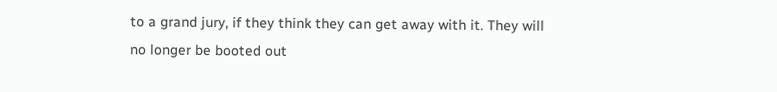to a grand jury, if they think they can get away with it. They will no longer be booted out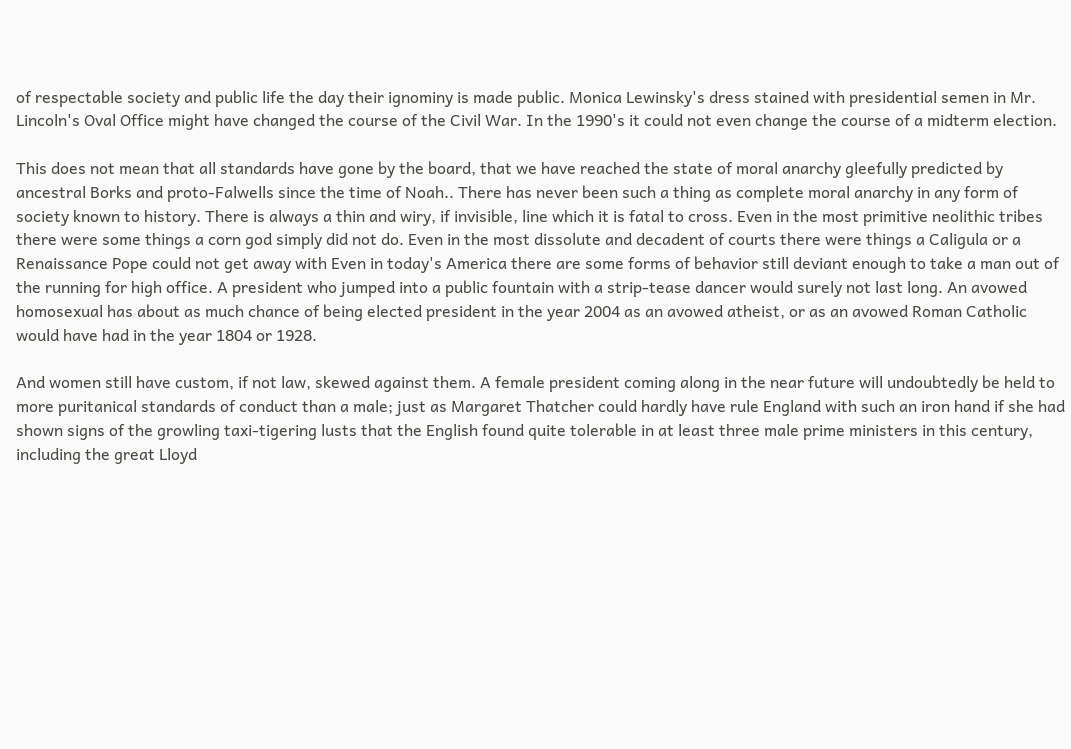of respectable society and public life the day their ignominy is made public. Monica Lewinsky's dress stained with presidential semen in Mr. Lincoln's Oval Office might have changed the course of the Civil War. In the 1990's it could not even change the course of a midterm election.

This does not mean that all standards have gone by the board, that we have reached the state of moral anarchy gleefully predicted by ancestral Borks and proto-Falwells since the time of Noah.. There has never been such a thing as complete moral anarchy in any form of society known to history. There is always a thin and wiry, if invisible, line which it is fatal to cross. Even in the most primitive neolithic tribes there were some things a corn god simply did not do. Even in the most dissolute and decadent of courts there were things a Caligula or a Renaissance Pope could not get away with Even in today's America there are some forms of behavior still deviant enough to take a man out of the running for high office. A president who jumped into a public fountain with a strip-tease dancer would surely not last long. An avowed homosexual has about as much chance of being elected president in the year 2004 as an avowed atheist, or as an avowed Roman Catholic would have had in the year 1804 or 1928.

And women still have custom, if not law, skewed against them. A female president coming along in the near future will undoubtedly be held to more puritanical standards of conduct than a male; just as Margaret Thatcher could hardly have rule England with such an iron hand if she had shown signs of the growling taxi-tigering lusts that the English found quite tolerable in at least three male prime ministers in this century, including the great Lloyd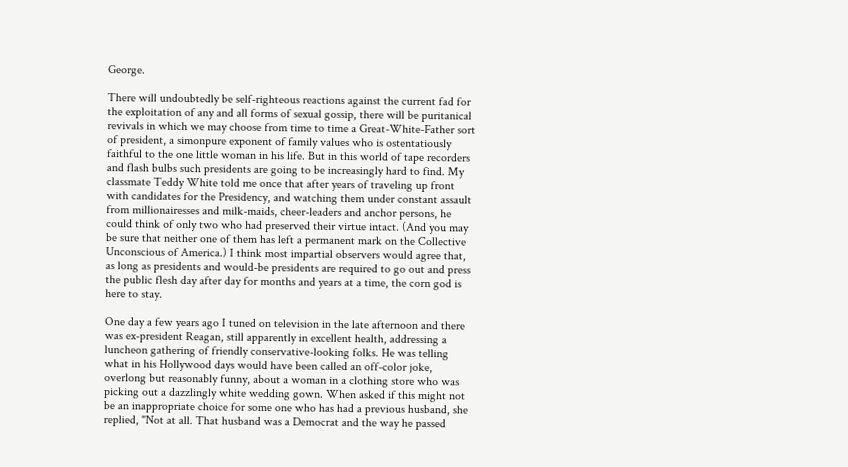George.

There will undoubtedly be self-righteous reactions against the current fad for the exploitation of any and all forms of sexual gossip, there will be puritanical revivals in which we may choose from time to time a Great-White-Father sort of president, a simonpure exponent of family values who is ostentatiously faithful to the one little woman in his life. But in this world of tape recorders and flash bulbs such presidents are going to be increasingly hard to find. My classmate Teddy White told me once that after years of traveling up front with candidates for the Presidency, and watching them under constant assault from millionairesses and milk-maids, cheer-leaders and anchor persons, he could think of only two who had preserved their virtue intact. (And you may be sure that neither one of them has left a permanent mark on the Collective Unconscious of America.) I think most impartial observers would agree that, as long as presidents and would-be presidents are required to go out and press the public flesh day after day for months and years at a time, the corn god is here to stay.

One day a few years ago I tuned on television in the late afternoon and there was ex-president Reagan, still apparently in excellent health, addressing a luncheon gathering of friendly conservative-looking folks. He was telling what in his Hollywood days would have been called an off-color joke, overlong but reasonably funny, about a woman in a clothing store who was picking out a dazzlingly white wedding gown. When asked if this might not be an inappropriate choice for some one who has had a previous husband, she replied, "Not at all. That husband was a Democrat and the way he passed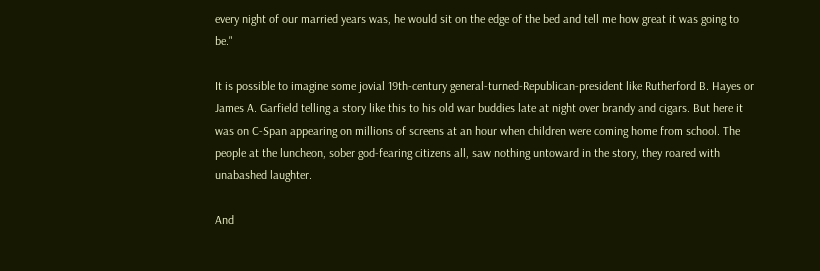every night of our married years was, he would sit on the edge of the bed and tell me how great it was going to be."

It is possible to imagine some jovial 19th-century general-turned-Republican-president like Rutherford B. Hayes or James A. Garfield telling a story like this to his old war buddies late at night over brandy and cigars. But here it was on C-Span appearing on millions of screens at an hour when children were coming home from school. The people at the luncheon, sober god-fearing citizens all, saw nothing untoward in the story, they roared with unabashed laughter.

And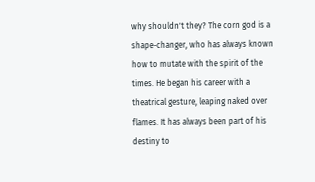why shouldn't they? The corn god is a shape-changer, who has always known how to mutate with the spirit of the times. He began his career with a theatrical gesture, leaping naked over flames. It has always been part of his destiny to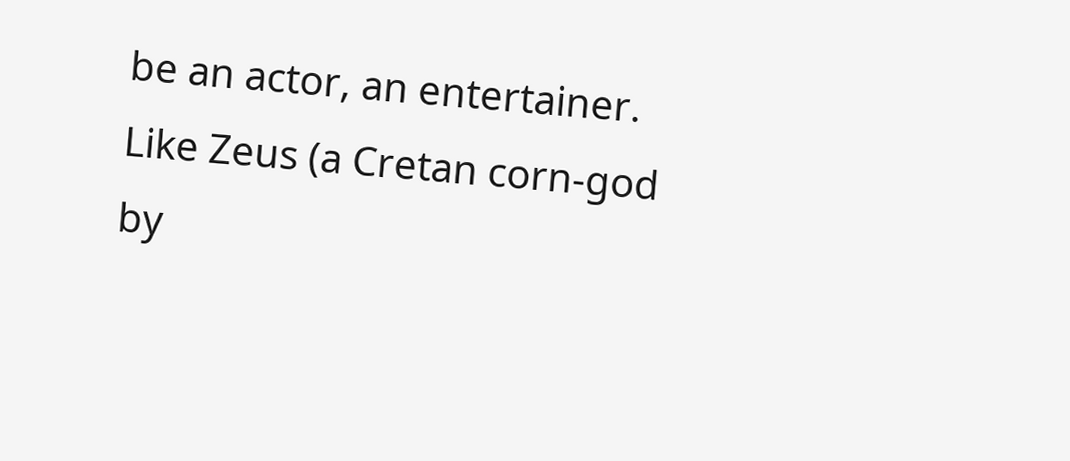be an actor, an entertainer. Like Zeus (a Cretan corn-god by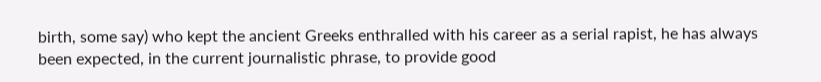birth, some say) who kept the ancient Greeks enthralled with his career as a serial rapist, he has always been expected, in the current journalistic phrase, to provide good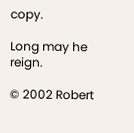copy.

Long may he reign.

© 2002 Robert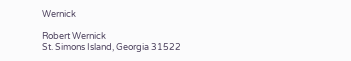Wernick

Robert Wernick
St. Simons Island, Georgia 31522